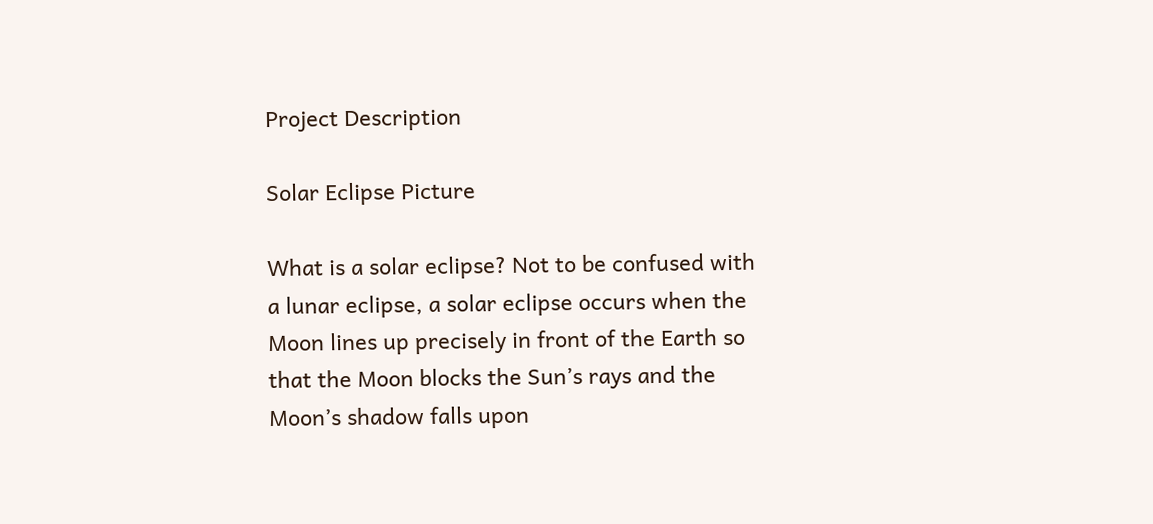Project Description

Solar Eclipse Picture

What is a solar eclipse? Not to be confused with a lunar eclipse, a solar eclipse occurs when the Moon lines up precisely in front of the Earth so that the Moon blocks the Sun’s rays and the Moon’s shadow falls upon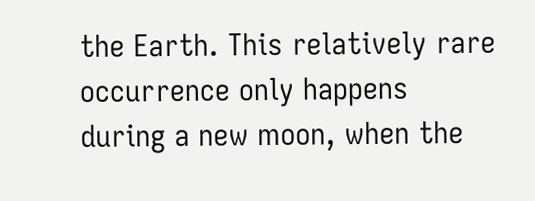the Earth. This relatively rare occurrence only happens during a new moon, when the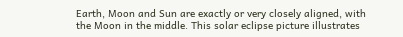Earth, Moon and Sun are exactly or very closely aligned, with the Moon in the middle. This solar eclipse picture illustrates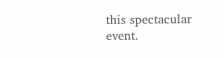this spectacular event.